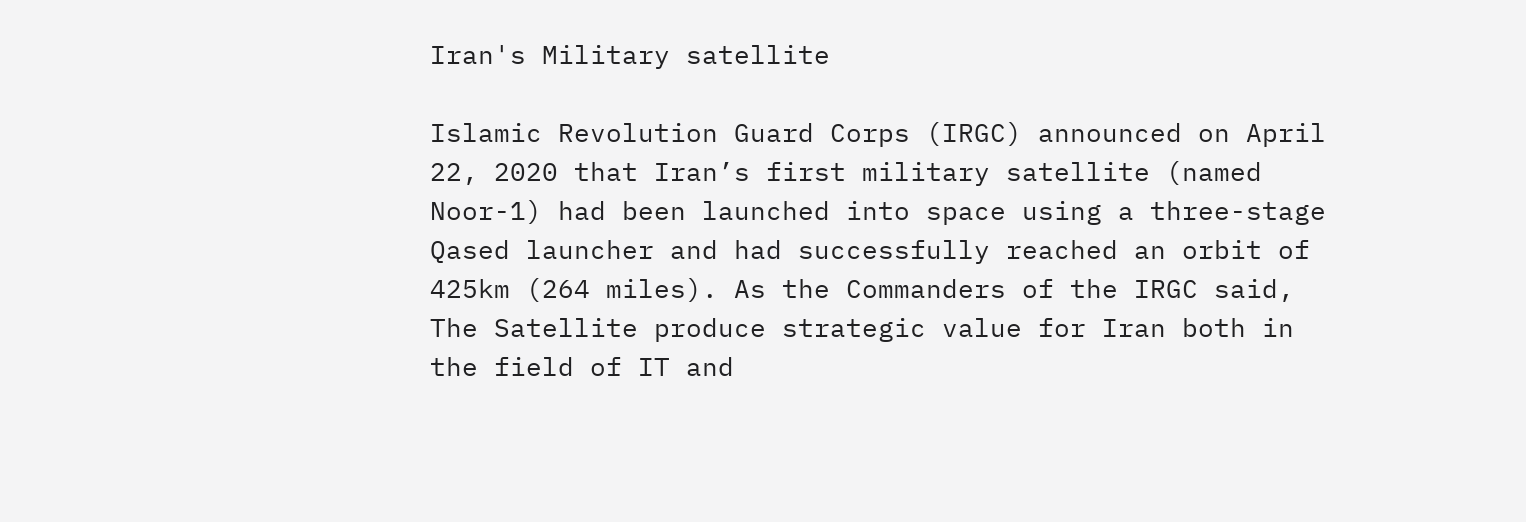Iran's Military satellite

Islamic Revolution Guard Corps (IRGC) announced on April 22, 2020 that Iran’s first military satellite (named Noor-1) had been launched into space using a three-stage Qased launcher and had successfully reached an orbit of 425km (264 miles). As the Commanders of the IRGC said, The Satellite produce strategic value for Iran both in the field of IT and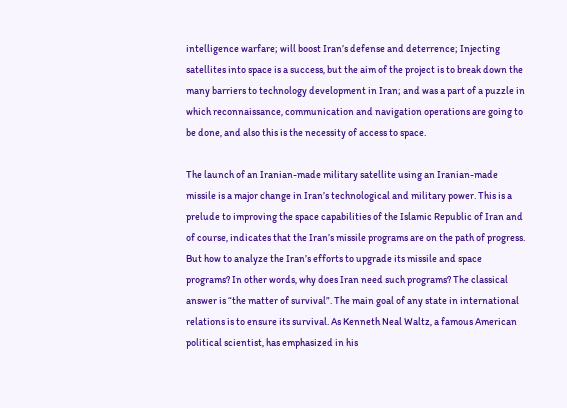intelligence warfare; will boost Iran’s defense and deterrence; Injecting satellites into space is a success, but the aim of the project is to break down the many barriers to technology development in Iran; and was a part of a puzzle in which reconnaissance, communication and navigation operations are going to be done, and also this is the necessity of access to space.

The launch of an Iranian-made military satellite using an Iranian-made missile is a major change in Iran’s technological and military power. This is a prelude to improving the space capabilities of the Islamic Republic of Iran and of course, indicates that the Iran’s missile programs are on the path of progress. But how to analyze the Iran’s efforts to upgrade its missile and space programs? In other words, why does Iran need such programs? The classical answer is “the matter of survival”. The main goal of any state in international relations is to ensure its survival. As Kenneth Neal Waltz, a famous American political scientist, has emphasized in his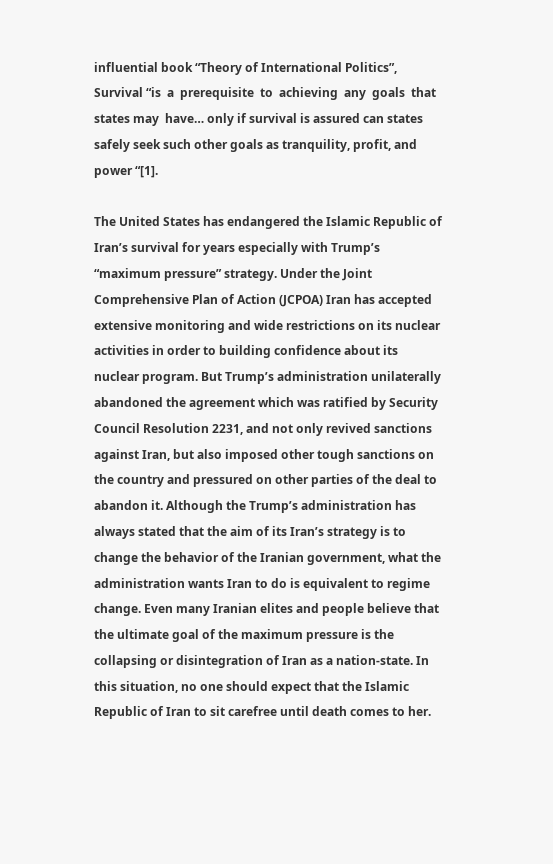influential book “Theory of International Politics”, Survival “is  a  prerequisite  to  achieving  any  goals  that  states may  have… only if survival is assured can states safely seek such other goals as tranquility, profit, and power “[1].

The United States has endangered the Islamic Republic of Iran’s survival for years especially with Trump’s “maximum pressure” strategy. Under the Joint Comprehensive Plan of Action (JCPOA) Iran has accepted extensive monitoring and wide restrictions on its nuclear activities in order to building confidence about its nuclear program. But Trump’s administration unilaterally abandoned the agreement which was ratified by Security Council Resolution 2231, and not only revived sanctions against Iran, but also imposed other tough sanctions on the country and pressured on other parties of the deal to abandon it. Although the Trump’s administration has always stated that the aim of its Iran’s strategy is to change the behavior of the Iranian government, what the administration wants Iran to do is equivalent to regime change. Even many Iranian elites and people believe that the ultimate goal of the maximum pressure is the collapsing or disintegration of Iran as a nation-state. In this situation, no one should expect that the Islamic Republic of Iran to sit carefree until death comes to her.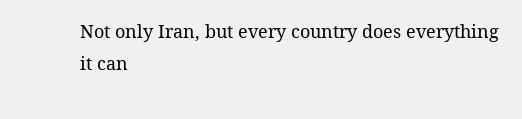Not only Iran, but every country does everything it can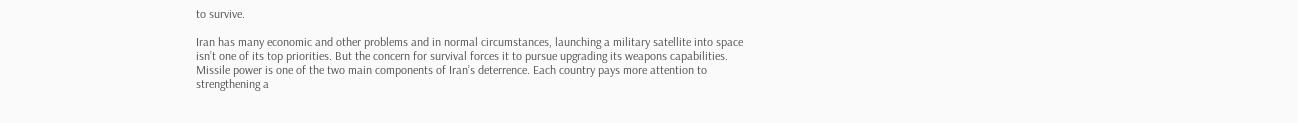to survive.

Iran has many economic and other problems and in normal circumstances, launching a military satellite into space isn’t one of its top priorities. But the concern for survival forces it to pursue upgrading its weapons capabilities. Missile power is one of the two main components of Iran’s deterrence. Each country pays more attention to strengthening a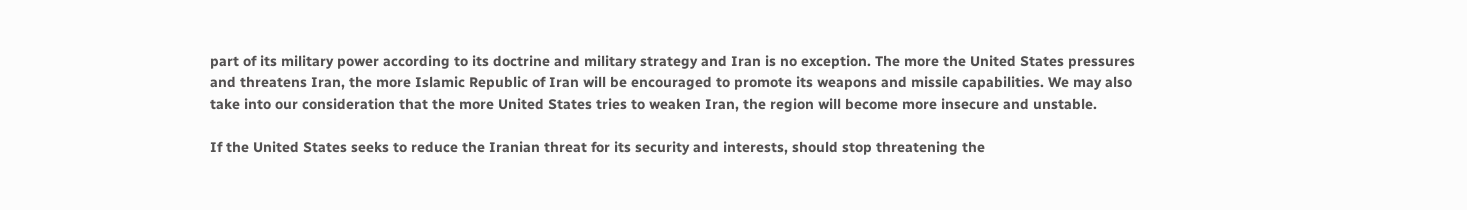part of its military power according to its doctrine and military strategy and Iran is no exception. The more the United States pressures and threatens Iran, the more Islamic Republic of Iran will be encouraged to promote its weapons and missile capabilities. We may also take into our consideration that the more United States tries to weaken Iran, the region will become more insecure and unstable.

If the United States seeks to reduce the Iranian threat for its security and interests, should stop threatening the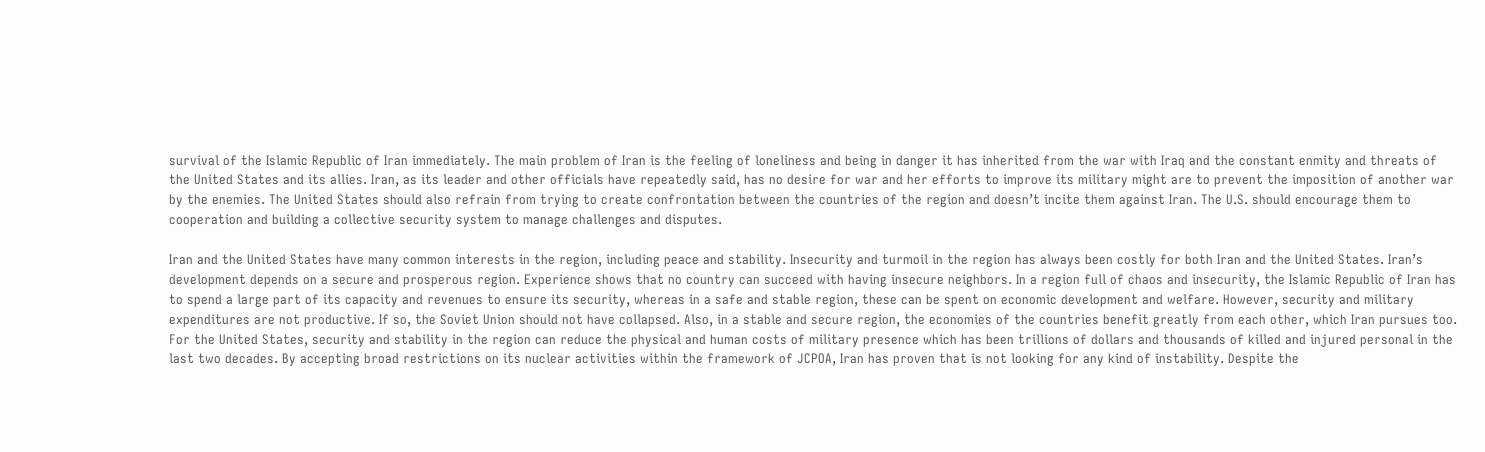survival of the Islamic Republic of Iran immediately. The main problem of Iran is the feeling of loneliness and being in danger it has inherited from the war with Iraq and the constant enmity and threats of the United States and its allies. Iran, as its leader and other officials have repeatedly said, has no desire for war and her efforts to improve its military might are to prevent the imposition of another war by the enemies. The United States should also refrain from trying to create confrontation between the countries of the region and doesn’t incite them against Iran. The U.S. should encourage them to cooperation and building a collective security system to manage challenges and disputes.

Iran and the United States have many common interests in the region, including peace and stability. Insecurity and turmoil in the region has always been costly for both Iran and the United States. Iran’s development depends on a secure and prosperous region. Experience shows that no country can succeed with having insecure neighbors. In a region full of chaos and insecurity, the Islamic Republic of Iran has to spend a large part of its capacity and revenues to ensure its security, whereas in a safe and stable region, these can be spent on economic development and welfare. However, security and military expenditures are not productive. If so, the Soviet Union should not have collapsed. Also, in a stable and secure region, the economies of the countries benefit greatly from each other, which Iran pursues too. For the United States, security and stability in the region can reduce the physical and human costs of military presence which has been trillions of dollars and thousands of killed and injured personal in the last two decades. By accepting broad restrictions on its nuclear activities within the framework of JCPOA, Iran has proven that is not looking for any kind of instability. Despite the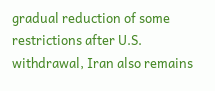gradual reduction of some restrictions after U.S. withdrawal, Iran also remains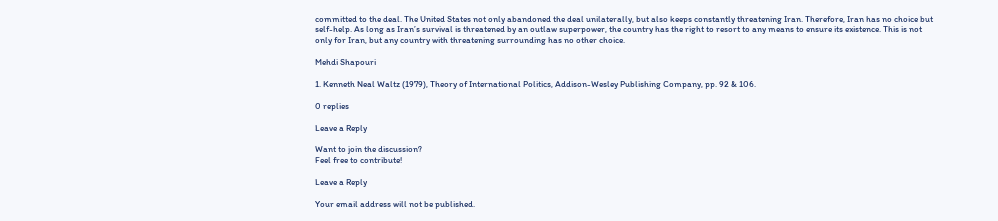committed to the deal. The United States not only abandoned the deal unilaterally, but also keeps constantly threatening Iran. Therefore, Iran has no choice but self-help. As long as Iran’s survival is threatened by an outlaw superpower, the country has the right to resort to any means to ensure its existence. This is not only for Iran, but any country with threatening surrounding has no other choice.

Mehdi Shapouri

1. Kenneth Neal Waltz (1979), Theory of International Politics, Addison-Wesley Publishing Company, pp. 92 & 106.

0 replies

Leave a Reply

Want to join the discussion?
Feel free to contribute!

Leave a Reply

Your email address will not be published.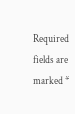Required fields are marked *